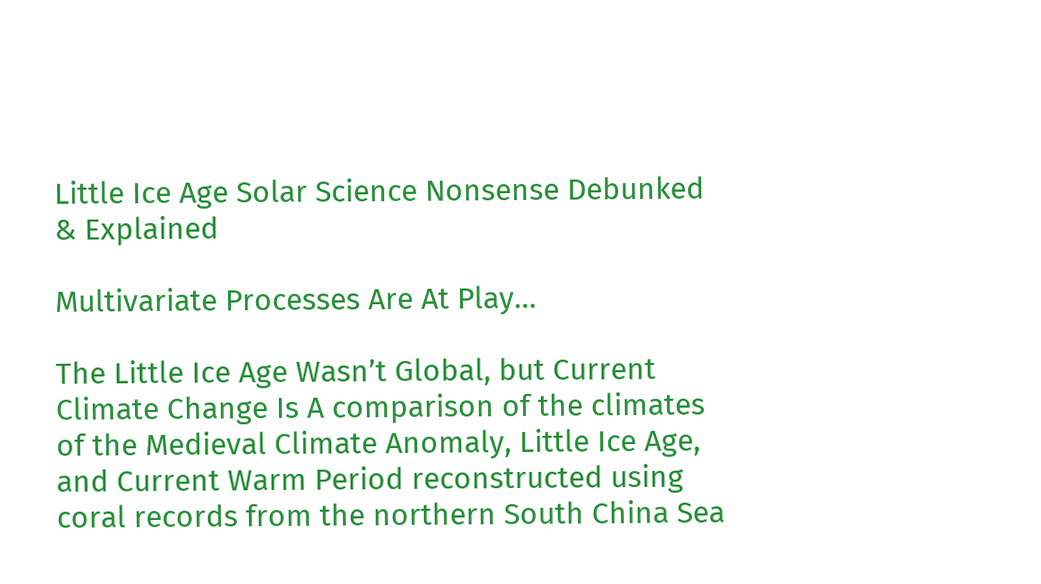Little Ice Age Solar Science Nonsense Debunked & Explained

Multivariate Processes Are At Play…

The Little Ice Age Wasn’t Global, but Current Climate Change Is A comparison of the climates of the Medieval Climate Anomaly, Little Ice Age, and Current Warm Period reconstructed using coral records from the northern South China Sea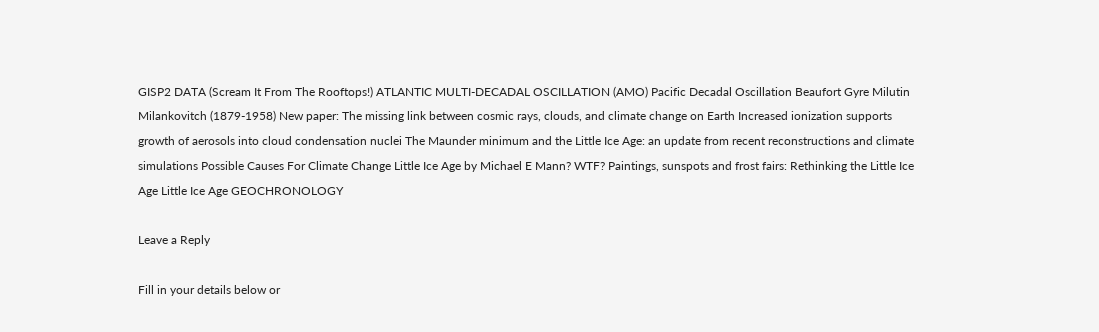GISP2 DATA (Scream It From The Rooftops!) ATLANTIC MULTI-DECADAL OSCILLATION (AMO) Pacific Decadal Oscillation Beaufort Gyre Milutin Milankovitch (1879-1958) New paper: The missing link between cosmic rays, clouds, and climate change on Earth Increased ionization supports growth of aerosols into cloud condensation nuclei The Maunder minimum and the Little Ice Age: an update from recent reconstructions and climate simulations Possible Causes For Climate Change Little Ice Age by Michael E Mann? WTF? Paintings, sunspots and frost fairs: Rethinking the Little Ice Age Little Ice Age GEOCHRONOLOGY

Leave a Reply

Fill in your details below or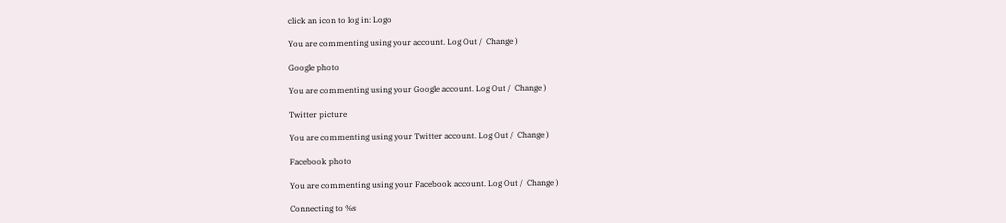click an icon to log in: Logo

You are commenting using your account. Log Out /  Change )

Google photo

You are commenting using your Google account. Log Out /  Change )

Twitter picture

You are commenting using your Twitter account. Log Out /  Change )

Facebook photo

You are commenting using your Facebook account. Log Out /  Change )

Connecting to %s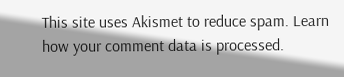This site uses Akismet to reduce spam. Learn how your comment data is processed.